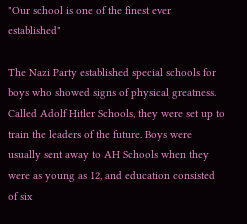"Our school is one of the finest ever established"

The Nazi Party established special schools for boys who showed signs of physical greatness. Called Adolf Hitler Schools, they were set up to train the leaders of the future. Boys were usually sent away to AH Schools when they were as young as 12, and education consisted of six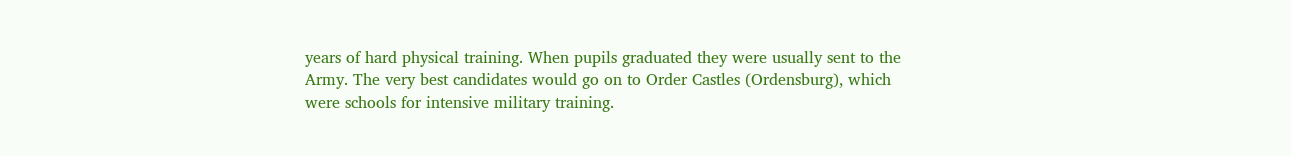years of hard physical training. When pupils graduated they were usually sent to the Army. The very best candidates would go on to Order Castles (Ordensburg), which were schools for intensive military training.